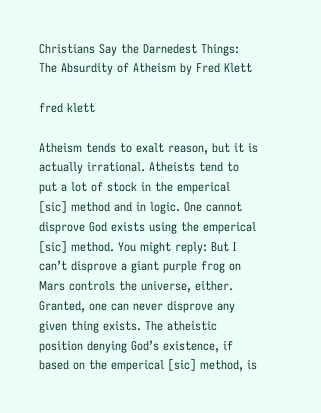Christians Say the Darnedest Things: The Absurdity of Atheism by Fred Klett

fred klett

Atheism tends to exalt reason, but it is actually irrational. Atheists tend to put a lot of stock in the emperical [sic] method and in logic. One cannot disprove God exists using the emperical [sic] method. You might reply: But I can’t disprove a giant purple frog on Mars controls the universe, either. Granted, one can never disprove any given thing exists. The atheistic position denying God’s existence, if based on the emperical [sic] method, is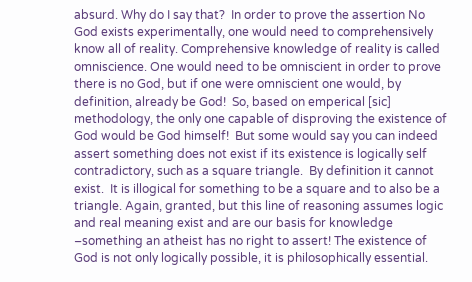absurd. Why do I say that?  In order to prove the assertion No God exists experimentally, one would need to comprehensively know all of reality. Comprehensive knowledge of reality is called omniscience. One would need to be omniscient in order to prove there is no God, but if one were omniscient one would, by definition, already be God!  So, based on emperical [sic] methodology, the only one capable of disproving the existence of God would be God himself!  But some would say you can indeed assert something does not exist if its existence is logically self contradictory, such as a square triangle.  By definition it cannot exist.  It is illogical for something to be a square and to also be a triangle. Again, granted, but this line of reasoning assumes logic and real meaning exist and are our basis for knowledge –something an atheist has no right to assert! The existence of God is not only logically possible, it is philosophically essential.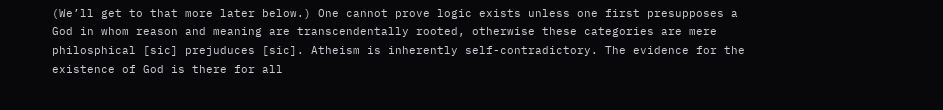(We’ll get to that more later below.) One cannot prove logic exists unless one first presupposes a God in whom reason and meaning are transcendentally rooted, otherwise these categories are mere philosphical [sic] prejuduces [sic]. Atheism is inherently self-contradictory. The evidence for the existence of God is there for all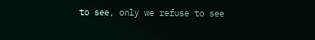to see, only we refuse to see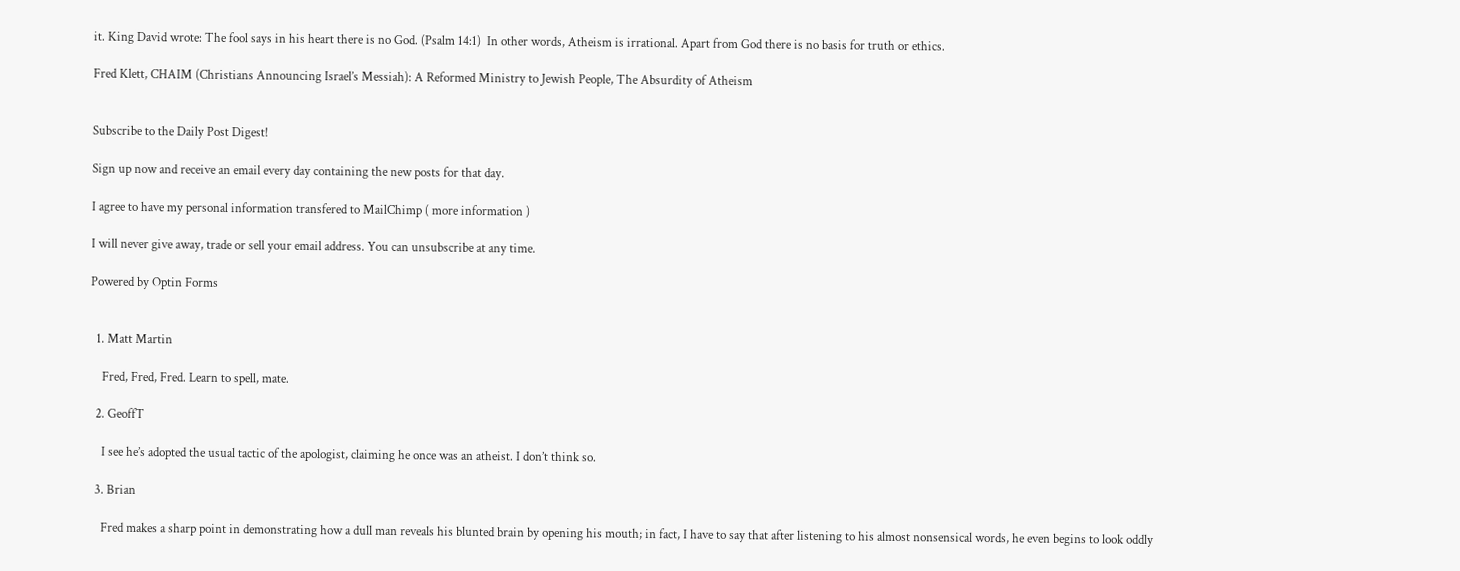it. King David wrote: The fool says in his heart there is no God. (Psalm 14:1)  In other words, Atheism is irrational. Apart from God there is no basis for truth or ethics.

Fred Klett, CHAIM (Christians Announcing Israel’s Messiah): A Reformed Ministry to Jewish People, The Absurdity of Atheism


Subscribe to the Daily Post Digest!

Sign up now and receive an email every day containing the new posts for that day.

I agree to have my personal information transfered to MailChimp ( more information )

I will never give away, trade or sell your email address. You can unsubscribe at any time.

Powered by Optin Forms


  1. Matt Martin

    Fred, Fred, Fred. Learn to spell, mate.

  2. GeoffT

    I see he’s adopted the usual tactic of the apologist, claiming he once was an atheist. I don’t think so.

  3. Brian

    Fred makes a sharp point in demonstrating how a dull man reveals his blunted brain by opening his mouth; in fact, I have to say that after listening to his almost nonsensical words, he even begins to look oddly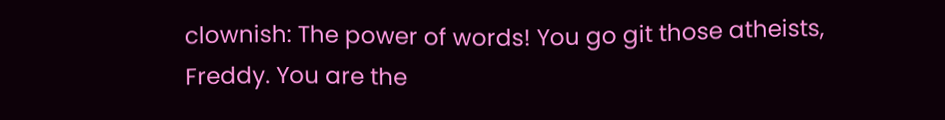clownish: The power of words! You go git those atheists, Freddy. You are the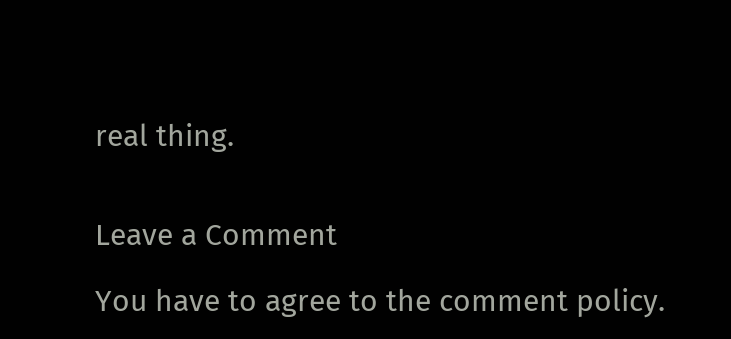real thing.


Leave a Comment

You have to agree to the comment policy.